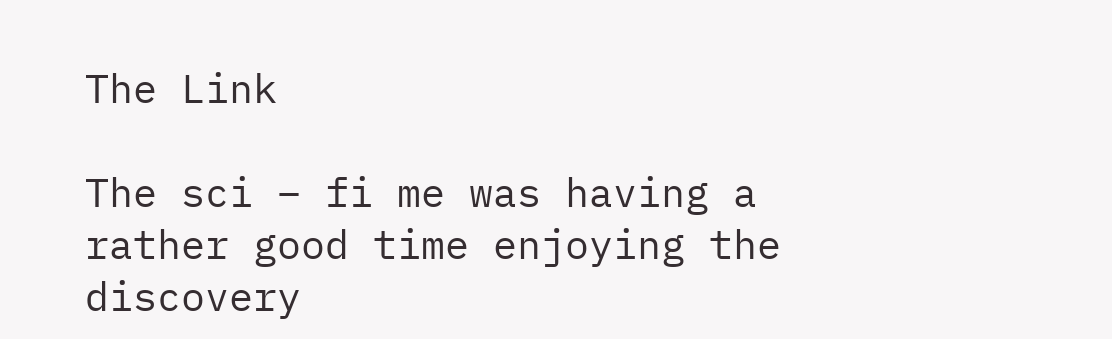The Link

The sci – fi me was having a rather good time enjoying the discovery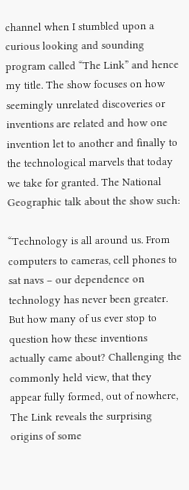channel when I stumbled upon a curious looking and sounding program called “The Link” and hence my title. The show focuses on how seemingly unrelated discoveries or inventions are related and how one invention let to another and finally to the technological marvels that today we take for granted. The National Geographic talk about the show such:

“Technology is all around us. From computers to cameras, cell phones to sat navs – our dependence on technology has never been greater. But how many of us ever stop to question how these inventions actually came about? Challenging the commonly held view, that they appear fully formed, out of nowhere, The Link reveals the surprising origins of some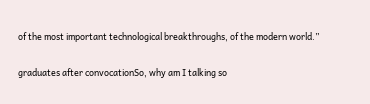of the most important technological breakthroughs, of the modern world.”

graduates after convocationSo, why am I talking so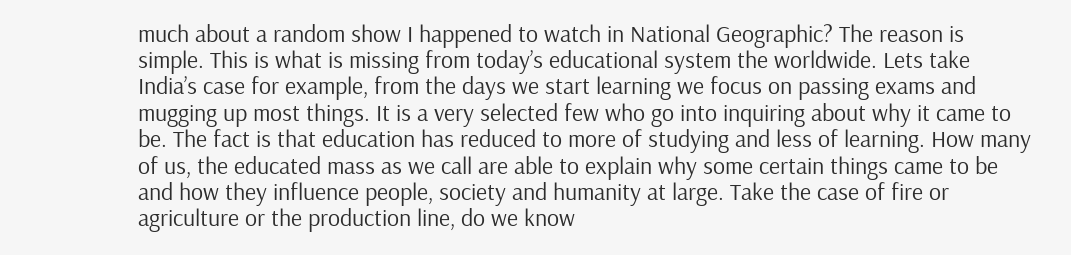much about a random show I happened to watch in National Geographic? The reason is simple. This is what is missing from today’s educational system the worldwide. Lets take India’s case for example, from the days we start learning we focus on passing exams and mugging up most things. It is a very selected few who go into inquiring about why it came to be. The fact is that education has reduced to more of studying and less of learning. How many of us, the educated mass as we call are able to explain why some certain things came to be and how they influence people, society and humanity at large. Take the case of fire or agriculture or the production line, do we know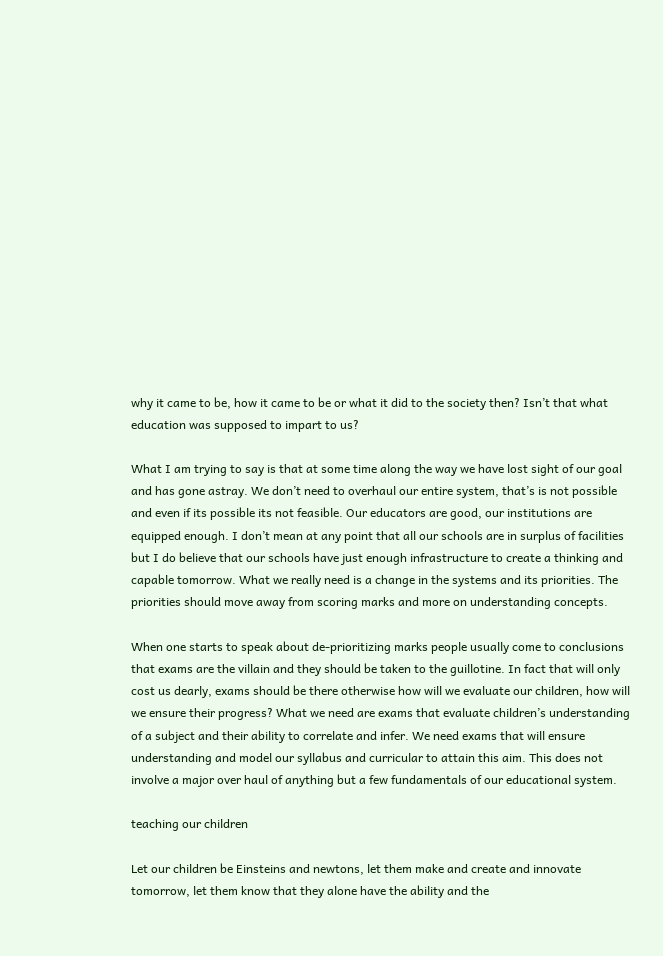why it came to be, how it came to be or what it did to the society then? Isn’t that what education was supposed to impart to us?

What I am trying to say is that at some time along the way we have lost sight of our goal and has gone astray. We don’t need to overhaul our entire system, that’s is not possible and even if its possible its not feasible. Our educators are good, our institutions are equipped enough. I don’t mean at any point that all our schools are in surplus of facilities but I do believe that our schools have just enough infrastructure to create a thinking and capable tomorrow. What we really need is a change in the systems and its priorities. The priorities should move away from scoring marks and more on understanding concepts.

When one starts to speak about de-prioritizing marks people usually come to conclusions that exams are the villain and they should be taken to the guillotine. In fact that will only cost us dearly, exams should be there otherwise how will we evaluate our children, how will we ensure their progress? What we need are exams that evaluate children’s understanding of a subject and their ability to correlate and infer. We need exams that will ensure understanding and model our syllabus and curricular to attain this aim. This does not involve a major over haul of anything but a few fundamentals of our educational system.

teaching our children

Let our children be Einsteins and newtons, let them make and create and innovate tomorrow, let them know that they alone have the ability and the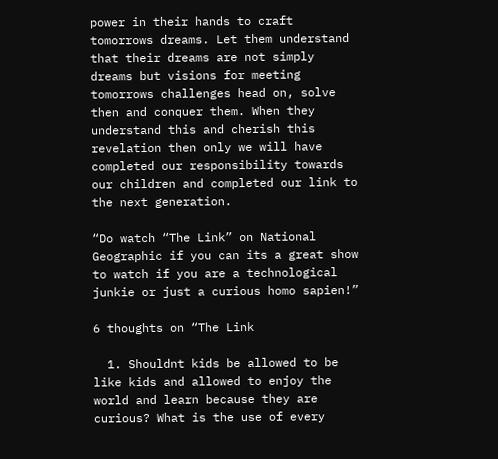power in their hands to craft tomorrows dreams. Let them understand that their dreams are not simply dreams but visions for meeting tomorrows challenges head on, solve then and conquer them. When they understand this and cherish this revelation then only we will have completed our responsibility towards our children and completed our link to the next generation.

“Do watch “The Link” on National Geographic if you can its a great show to watch if you are a technological junkie or just a curious homo sapien!”

6 thoughts on “The Link

  1. Shouldnt kids be allowed to be like kids and allowed to enjoy the world and learn because they are curious? What is the use of every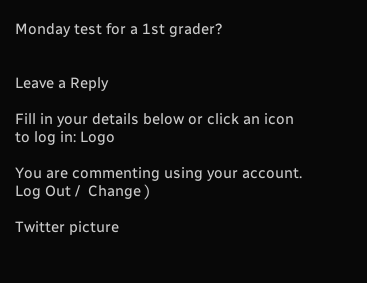Monday test for a 1st grader?


Leave a Reply

Fill in your details below or click an icon to log in: Logo

You are commenting using your account. Log Out /  Change )

Twitter picture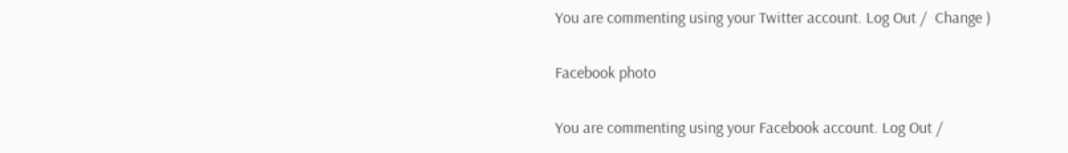You are commenting using your Twitter account. Log Out /  Change )

Facebook photo

You are commenting using your Facebook account. Log Out /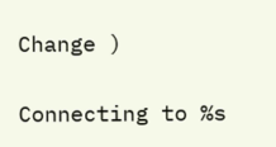Change )

Connecting to %s